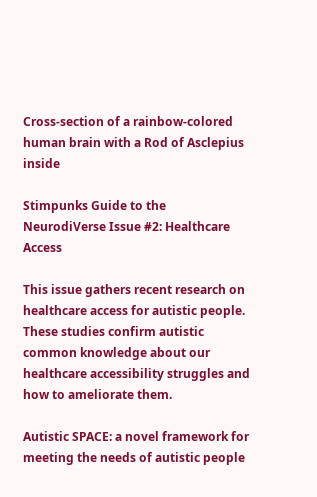Cross-section of a rainbow-colored human brain with a Rod of Asclepius inside

Stimpunks Guide to the NeurodiVerse Issue #2: Healthcare Access

This issue gathers recent research on healthcare access for autistic people. These studies confirm autistic common knowledge about our healthcare accessibility struggles and how to ameliorate them.

Autistic SPACE: a novel framework for meeting the needs of autistic people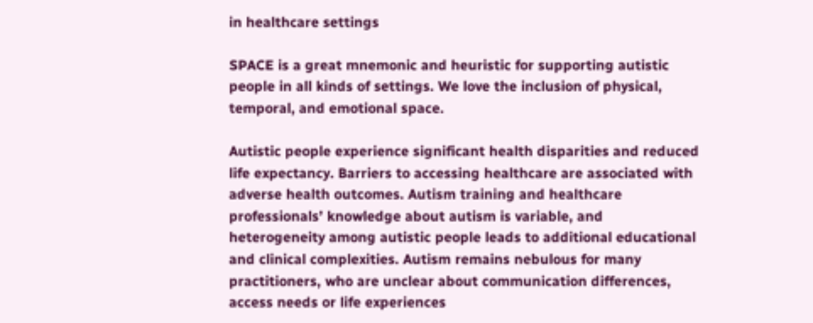in healthcare settings

SPACE is a great mnemonic and heuristic for supporting autistic people in all kinds of settings. We love the inclusion of physical, temporal, and emotional space.

Autistic people experience significant health disparities and reduced life expectancy. Barriers to accessing healthcare are associated with adverse health outcomes. Autism training and healthcare professionals’ knowledge about autism is variable, and heterogeneity among autistic people leads to additional educational and clinical complexities. Autism remains nebulous for many practitioners, who are unclear about communication differences, access needs or life experiences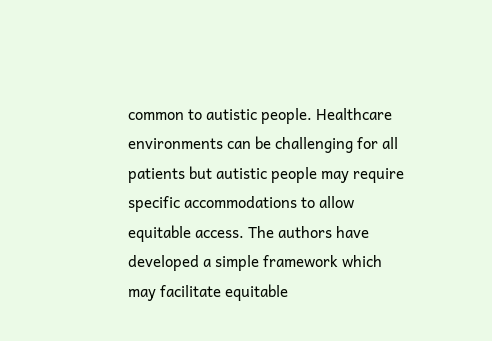common to autistic people. Healthcare environments can be challenging for all patients but autistic people may require specific accommodations to allow equitable access. The authors have developed a simple framework which may facilitate equitable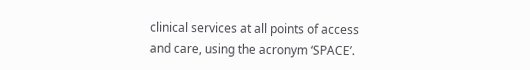clinical services at all points of access and care, using the acronym ‘SPACE’.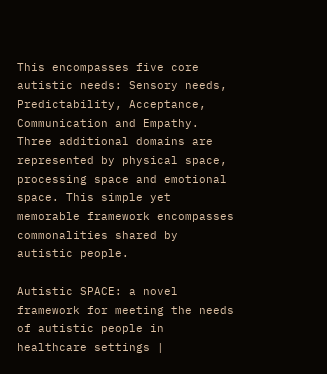This encompasses five core autistic needs: Sensory needs, Predictability, Acceptance, Communication and Empathy. Three additional domains are represented by physical space, processing space and emotional space. This simple yet memorable framework encompasses commonalities shared by autistic people.

Autistic SPACE: a novel framework for meeting the needs of autistic people in healthcare settings |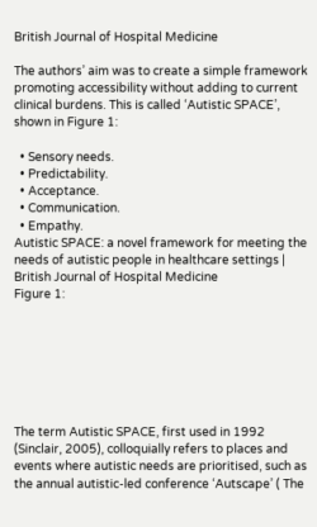British Journal of Hospital Medicine

The authors’ aim was to create a simple framework promoting accessibility without adding to current clinical burdens. This is called ‘Autistic SPACE’, shown in Figure 1:

  • Sensory needs.
  • Predictability.
  • Acceptance.
  • Communication.
  • Empathy.
Autistic SPACE: a novel framework for meeting the needs of autistic people in healthcare settings | British Journal of Hospital Medicine
Figure 1:







The term Autistic SPACE, first used in 1992 (Sinclair, 2005), colloquially refers to places and events where autistic needs are prioritised, such as the annual autistic-led conference ‘Autscape’ ( The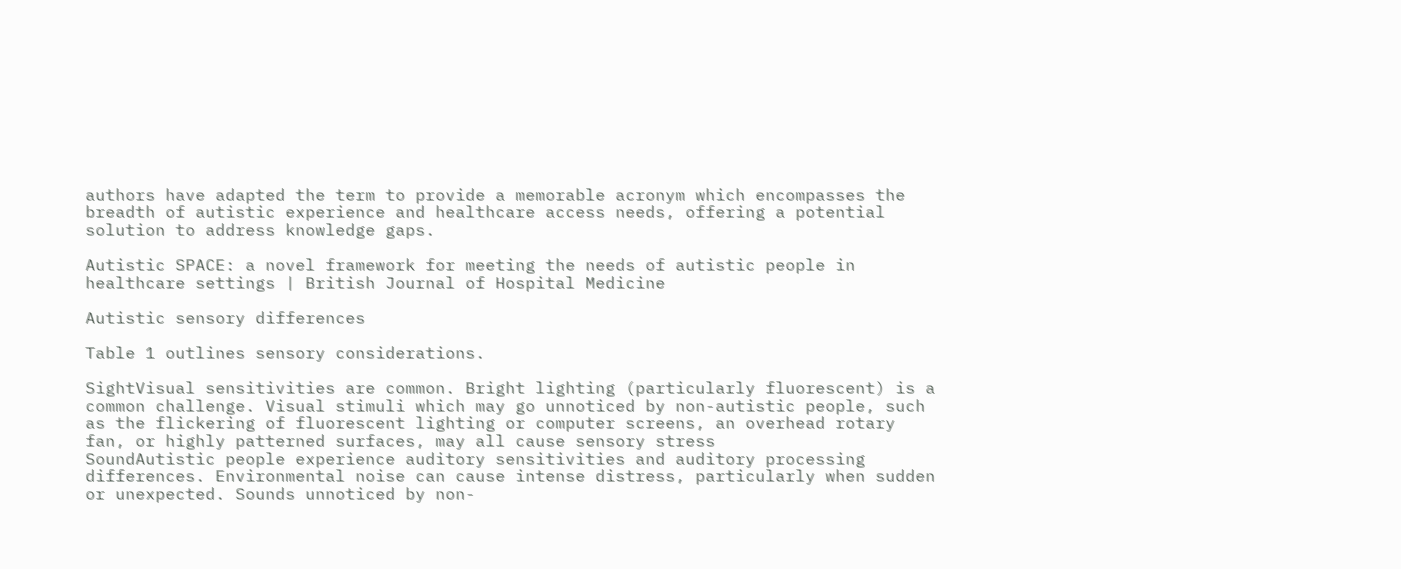authors have adapted the term to provide a memorable acronym which encompasses the breadth of autistic experience and healthcare access needs, offering a potential solution to address knowledge gaps.

Autistic SPACE: a novel framework for meeting the needs of autistic people in healthcare settings | British Journal of Hospital Medicine

Autistic sensory differences

Table 1 outlines sensory considerations.

SightVisual sensitivities are common. Bright lighting (particularly fluorescent) is a common challenge. Visual stimuli which may go unnoticed by non-autistic people, such as the flickering of fluorescent lighting or computer screens, an overhead rotary fan, or highly patterned surfaces, may all cause sensory stress
SoundAutistic people experience auditory sensitivities and auditory processing differences. Environmental noise can cause intense distress, particularly when sudden or unexpected. Sounds unnoticed by non-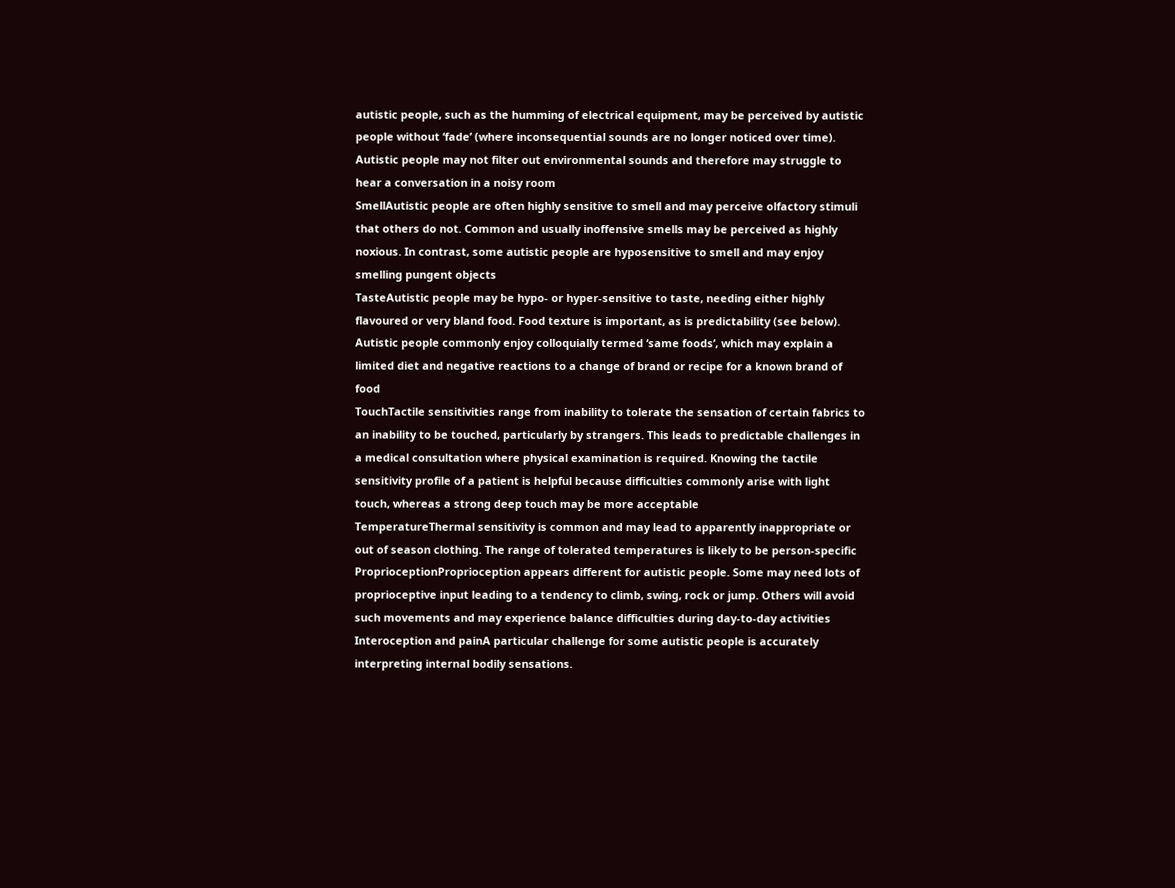autistic people, such as the humming of electrical equipment, may be perceived by autistic people without ‘fade’ (where inconsequential sounds are no longer noticed over time). Autistic people may not filter out environmental sounds and therefore may struggle to hear a conversation in a noisy room
SmellAutistic people are often highly sensitive to smell and may perceive olfactory stimuli that others do not. Common and usually inoffensive smells may be perceived as highly noxious. In contrast, some autistic people are hyposensitive to smell and may enjoy smelling pungent objects
TasteAutistic people may be hypo- or hyper-sensitive to taste, needing either highly flavoured or very bland food. Food texture is important, as is predictability (see below). Autistic people commonly enjoy colloquially termed ‘same foods’, which may explain a limited diet and negative reactions to a change of brand or recipe for a known brand of food
TouchTactile sensitivities range from inability to tolerate the sensation of certain fabrics to an inability to be touched, particularly by strangers. This leads to predictable challenges in a medical consultation where physical examination is required. Knowing the tactile sensitivity profile of a patient is helpful because difficulties commonly arise with light touch, whereas a strong deep touch may be more acceptable
TemperatureThermal sensitivity is common and may lead to apparently inappropriate or out of season clothing. The range of tolerated temperatures is likely to be person-specific
ProprioceptionProprioception appears different for autistic people. Some may need lots of proprioceptive input leading to a tendency to climb, swing, rock or jump. Others will avoid such movements and may experience balance difficulties during day-to-day activities
Interoception and painA particular challenge for some autistic people is accurately interpreting internal bodily sensations.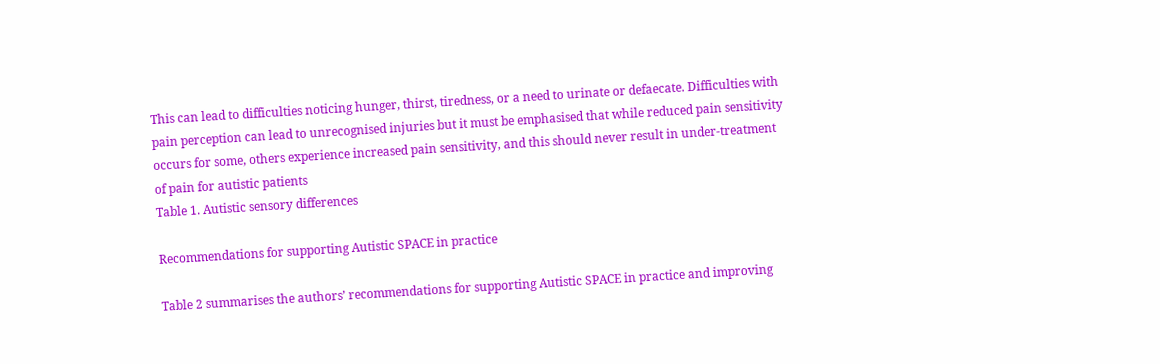This can lead to difficulties noticing hunger, thirst, tiredness, or a need to urinate or defaecate. Difficulties with pain perception can lead to unrecognised injuries but it must be emphasised that while reduced pain sensitivity occurs for some, others experience increased pain sensitivity, and this should never result in under-treatment of pain for autistic patients
Table 1. Autistic sensory differences

Recommendations for supporting Autistic SPACE in practice

Table 2 summarises the authors’ recommendations for supporting Autistic SPACE in practice and improving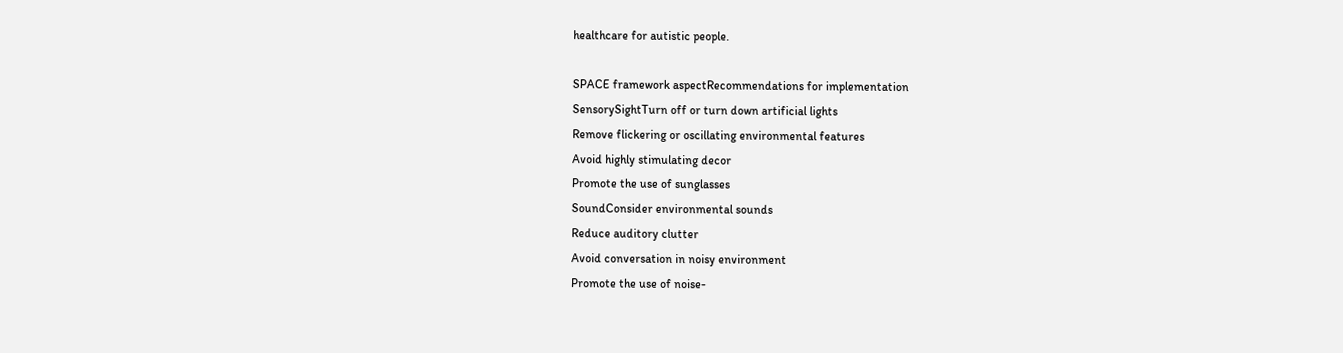healthcare for autistic people.

SPACE framework aspectRecommendations for implementation
SensorySightTurn off or turn down artificial lights
Remove flickering or oscillating environmental features
Avoid highly stimulating decor
Promote the use of sunglasses
SoundConsider environmental sounds
Reduce auditory clutter
Avoid conversation in noisy environment
Promote the use of noise-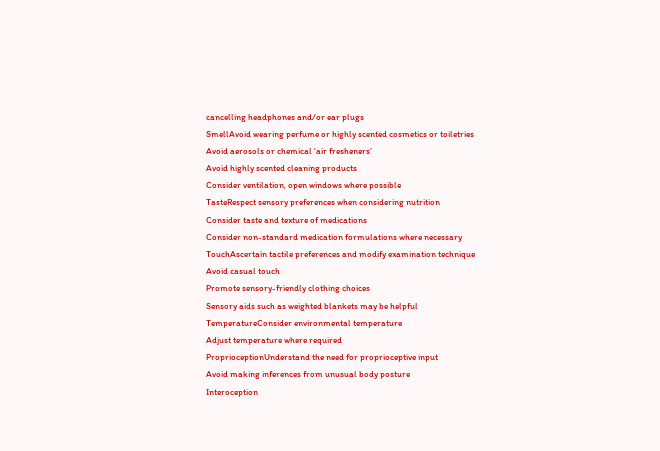cancelling headphones and/or ear plugs
SmellAvoid wearing perfume or highly scented cosmetics or toiletries
Avoid aerosols or chemical ‘air fresheners’
Avoid highly scented cleaning products
Consider ventilation, open windows where possible
TasteRespect sensory preferences when considering nutrition
Consider taste and texture of medications
Consider non-standard medication formulations where necessary
TouchAscertain tactile preferences and modify examination technique
Avoid casual touch
Promote sensory-friendly clothing choices
Sensory aids such as weighted blankets may be helpful
TemperatureConsider environmental temperature
Adjust temperature where required
ProprioceptionUnderstand the need for proprioceptive input
Avoid making inferences from unusual body posture
Interoception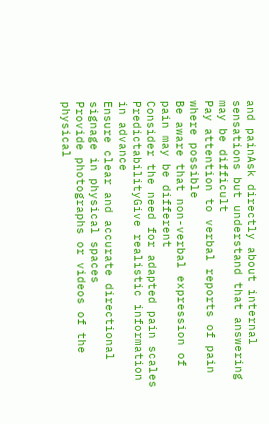and painAsk directly about internal sensations but understand that answering may be difficult
Pay attention to verbal reports of pain where possible
Be aware that non-verbal expression of pain may be different
Consider the need for adapted pain scales
PredictabilityGive realistic information in advance
Ensure clear and accurate directional signage in physical spaces
Provide photographs or videos of the physical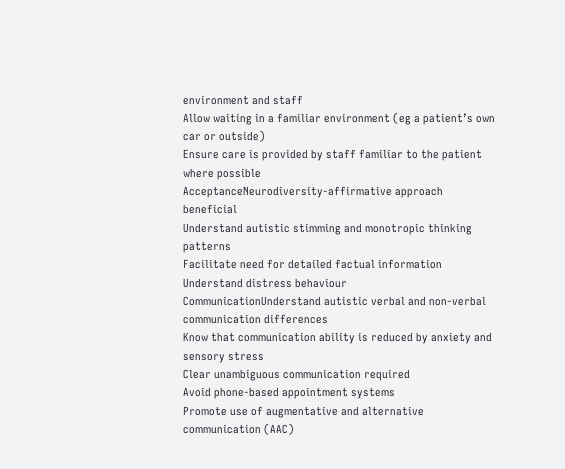environment and staff
Allow waiting in a familiar environment (eg a patient’s own car or outside)
Ensure care is provided by staff familiar to the patient where possible
AcceptanceNeurodiversity-affirmative approach beneficial
Understand autistic stimming and monotropic thinking patterns
Facilitate need for detailed factual information
Understand distress behaviour
CommunicationUnderstand autistic verbal and non-verbal communication differences
Know that communication ability is reduced by anxiety and sensory stress
Clear unambiguous communication required
Avoid phone-based appointment systems
Promote use of augmentative and alternative communication (AAC)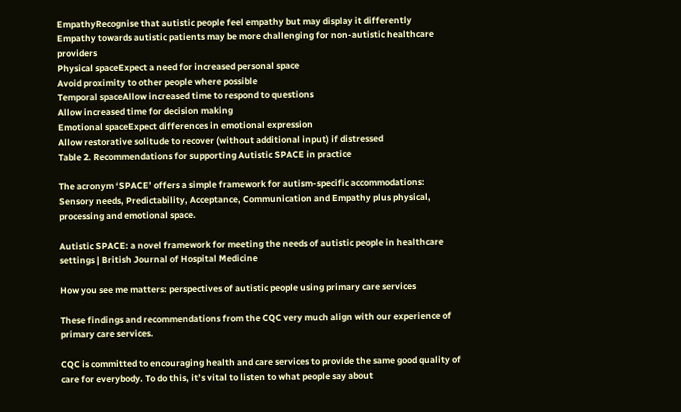EmpathyRecognise that autistic people feel empathy but may display it differently
Empathy towards autistic patients may be more challenging for non-autistic healthcare providers
Physical spaceExpect a need for increased personal space
Avoid proximity to other people where possible
Temporal spaceAllow increased time to respond to questions
Allow increased time for decision making
Emotional spaceExpect differences in emotional expression
Allow restorative solitude to recover (without additional input) if distressed
Table 2. Recommendations for supporting Autistic SPACE in practice

The acronym ‘SPACE’ offers a simple framework for autism-specific accommodations: Sensory needs, Predictability, Acceptance, Communication and Empathy plus physical, processing and emotional space.

Autistic SPACE: a novel framework for meeting the needs of autistic people in healthcare settings | British Journal of Hospital Medicine

How you see me matters: perspectives of autistic people using primary care services

These findings and recommendations from the CQC very much align with our experience of primary care services.

CQC is committed to encouraging health and care services to provide the same good quality of care for everybody. To do this, it’s vital to listen to what people say about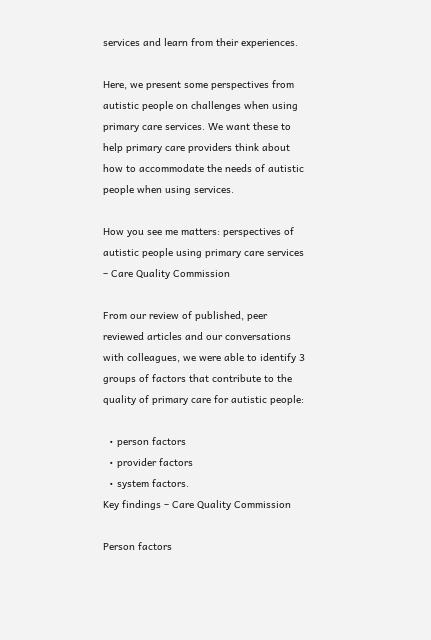services and learn from their experiences.

Here, we present some perspectives from autistic people on challenges when using primary care services. We want these to help primary care providers think about how to accommodate the needs of autistic people when using services.

How you see me matters: perspectives of autistic people using primary care services – Care Quality Commission

From our review of published, peer reviewed articles and our conversations with colleagues, we were able to identify 3 groups of factors that contribute to the quality of primary care for autistic people:

  • person factors
  • provider factors
  • system factors.
Key findings – Care Quality Commission

Person factors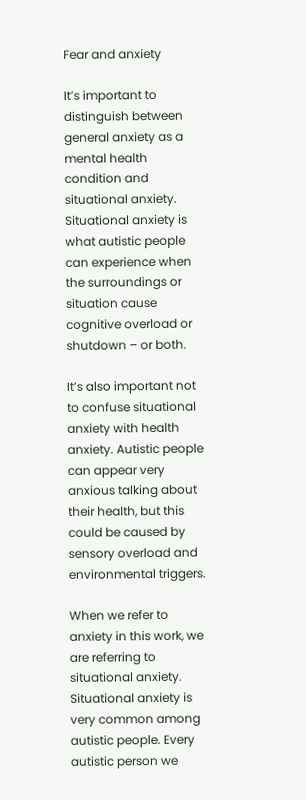Fear and anxiety

It’s important to distinguish between general anxiety as a mental health condition and situational anxiety. Situational anxiety is what autistic people can experience when the surroundings or situation cause cognitive overload or shutdown – or both.

It’s also important not to confuse situational anxiety with health anxiety. Autistic people can appear very anxious talking about their health, but this could be caused by sensory overload and environmental triggers.

When we refer to anxiety in this work, we are referring to situational anxiety. Situational anxiety is very common among autistic people. Every autistic person we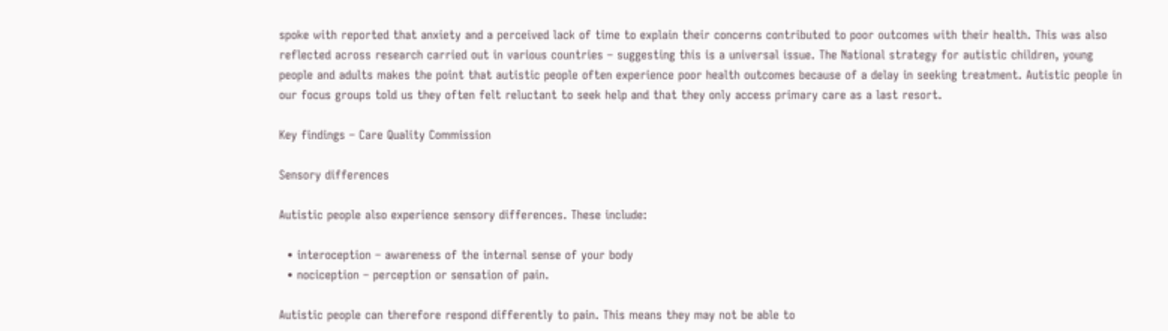spoke with reported that anxiety and a perceived lack of time to explain their concerns contributed to poor outcomes with their health. This was also reflected across research carried out in various countries – suggesting this is a universal issue. The National strategy for autistic children, young people and adults makes the point that autistic people often experience poor health outcomes because of a delay in seeking treatment. Autistic people in our focus groups told us they often felt reluctant to seek help and that they only access primary care as a last resort.

Key findings – Care Quality Commission

Sensory differences

Autistic people also experience sensory differences. These include:

  • interoception – awareness of the internal sense of your body
  • nociception – perception or sensation of pain.

Autistic people can therefore respond differently to pain. This means they may not be able to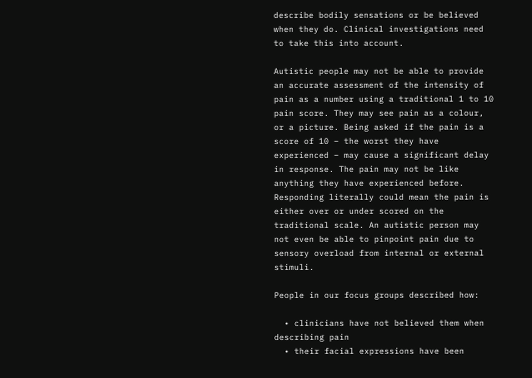describe bodily sensations or be believed when they do. Clinical investigations need to take this into account.

Autistic people may not be able to provide an accurate assessment of the intensity of pain as a number using a traditional 1 to 10 pain score. They may see pain as a colour, or a picture. Being asked if the pain is a score of 10 – the worst they have experienced – may cause a significant delay in response. The pain may not be like anything they have experienced before. Responding literally could mean the pain is either over or under scored on the traditional scale. An autistic person may not even be able to pinpoint pain due to sensory overload from internal or external stimuli.

People in our focus groups described how:

  • clinicians have not believed them when describing pain
  • their facial expressions have been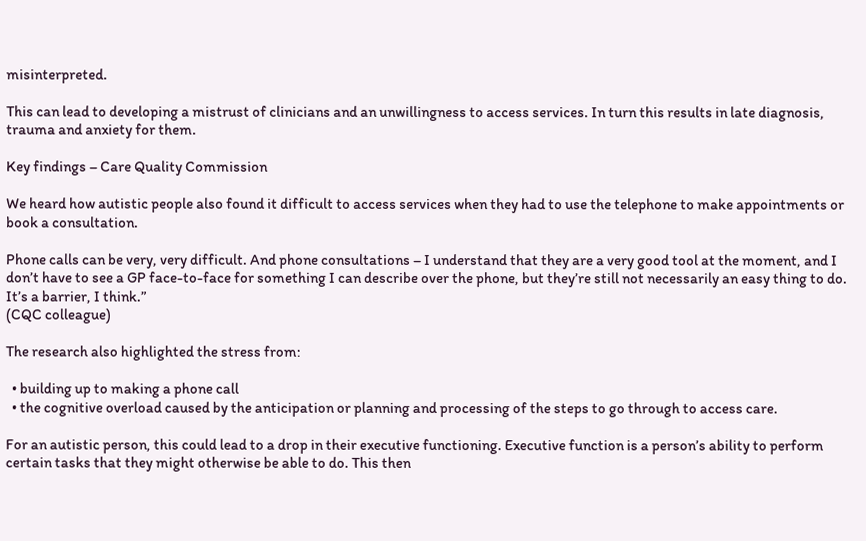misinterpreted.

This can lead to developing a mistrust of clinicians and an unwillingness to access services. In turn this results in late diagnosis, trauma and anxiety for them.

Key findings – Care Quality Commission

We heard how autistic people also found it difficult to access services when they had to use the telephone to make appointments or book a consultation.

Phone calls can be very, very difficult. And phone consultations – I understand that they are a very good tool at the moment, and I don’t have to see a GP face-to-face for something I can describe over the phone, but they’re still not necessarily an easy thing to do. It’s a barrier, I think.”
(CQC colleague)

The research also highlighted the stress from:

  • building up to making a phone call
  • the cognitive overload caused by the anticipation or planning and processing of the steps to go through to access care.

For an autistic person, this could lead to a drop in their executive functioning. Executive function is a person’s ability to perform certain tasks that they might otherwise be able to do. This then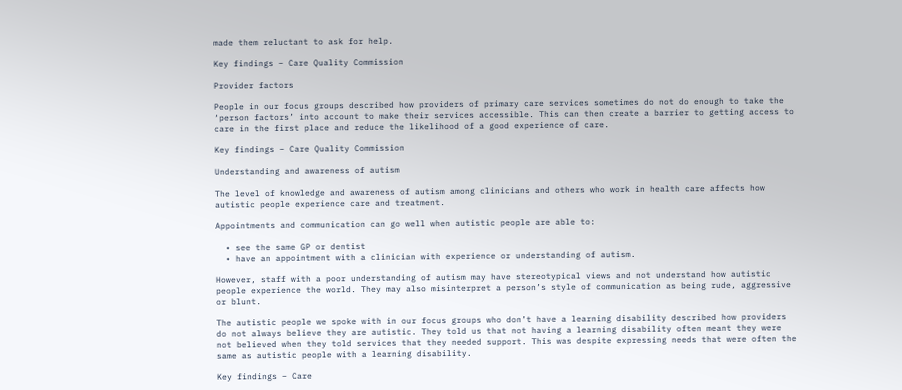made them reluctant to ask for help.

Key findings – Care Quality Commission

Provider factors

People in our focus groups described how providers of primary care services sometimes do not do enough to take the ‘person factors’ into account to make their services accessible. This can then create a barrier to getting access to care in the first place and reduce the likelihood of a good experience of care.

Key findings – Care Quality Commission

Understanding and awareness of autism

The level of knowledge and awareness of autism among clinicians and others who work in health care affects how autistic people experience care and treatment.

Appointments and communication can go well when autistic people are able to:

  • see the same GP or dentist
  • have an appointment with a clinician with experience or understanding of autism.

However, staff with a poor understanding of autism may have stereotypical views and not understand how autistic people experience the world. They may also misinterpret a person’s style of communication as being rude, aggressive or blunt.

The autistic people we spoke with in our focus groups who don’t have a learning disability described how providers do not always believe they are autistic. They told us that not having a learning disability often meant they were not believed when they told services that they needed support. This was despite expressing needs that were often the same as autistic people with a learning disability.

Key findings – Care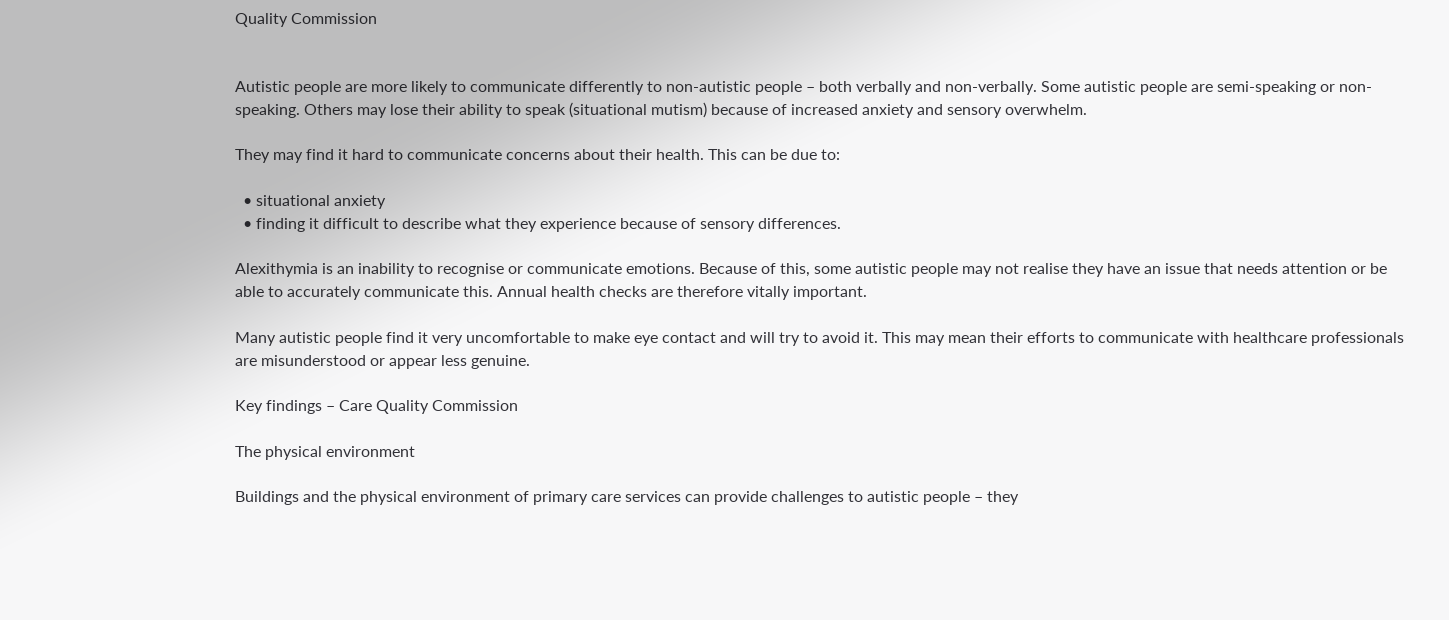Quality Commission


Autistic people are more likely to communicate differently to non-autistic people – both verbally and non-verbally. Some autistic people are semi-speaking or non-speaking. Others may lose their ability to speak (situational mutism) because of increased anxiety and sensory overwhelm.

They may find it hard to communicate concerns about their health. This can be due to:

  • situational anxiety
  • finding it difficult to describe what they experience because of sensory differences.

Alexithymia is an inability to recognise or communicate emotions. Because of this, some autistic people may not realise they have an issue that needs attention or be able to accurately communicate this. Annual health checks are therefore vitally important.

Many autistic people find it very uncomfortable to make eye contact and will try to avoid it. This may mean their efforts to communicate with healthcare professionals are misunderstood or appear less genuine.

Key findings – Care Quality Commission

The physical environment

Buildings and the physical environment of primary care services can provide challenges to autistic people – they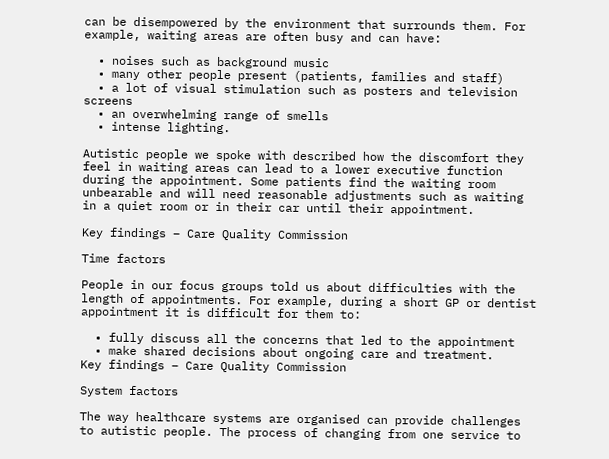can be disempowered by the environment that surrounds them. For example, waiting areas are often busy and can have:

  • noises such as background music
  • many other people present (patients, families and staff)
  • a lot of visual stimulation such as posters and television screens
  • an overwhelming range of smells
  • intense lighting.

Autistic people we spoke with described how the discomfort they feel in waiting areas can lead to a lower executive function during the appointment. Some patients find the waiting room unbearable and will need reasonable adjustments such as waiting in a quiet room or in their car until their appointment.

Key findings – Care Quality Commission

Time factors

People in our focus groups told us about difficulties with the length of appointments. For example, during a short GP or dentist appointment it is difficult for them to:

  • fully discuss all the concerns that led to the appointment
  • make shared decisions about ongoing care and treatment.
Key findings – Care Quality Commission

System factors

The way healthcare systems are organised can provide challenges to autistic people. The process of changing from one service to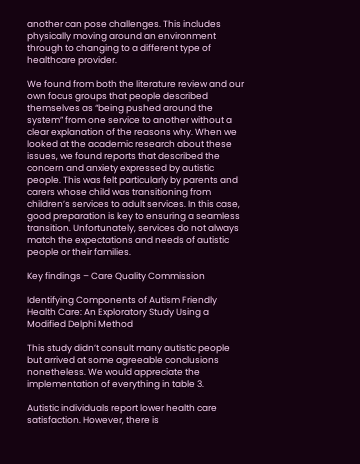another can pose challenges. This includes physically moving around an environment through to changing to a different type of healthcare provider.

We found from both the literature review and our own focus groups that people described themselves as “being pushed around the system” from one service to another without a clear explanation of the reasons why. When we looked at the academic research about these issues, we found reports that described the concern and anxiety expressed by autistic people. This was felt particularly by parents and carers whose child was transitioning from children’s services to adult services. In this case, good preparation is key to ensuring a seamless transition. Unfortunately, services do not always match the expectations and needs of autistic people or their families.

Key findings – Care Quality Commission

Identifying Components of Autism Friendly Health Care: An Exploratory Study Using a Modified Delphi Method

This study didn’t consult many autistic people but arrived at some agreeable conclusions nonetheless. We would appreciate the implementation of everything in table 3.

Autistic individuals report lower health care satisfaction. However, there is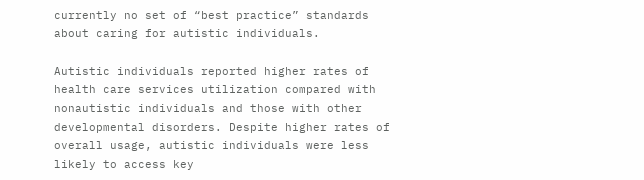currently no set of “best practice” standards about caring for autistic individuals.

Autistic individuals reported higher rates of health care services utilization compared with nonautistic individuals and those with other developmental disorders. Despite higher rates of overall usage, autistic individuals were less likely to access key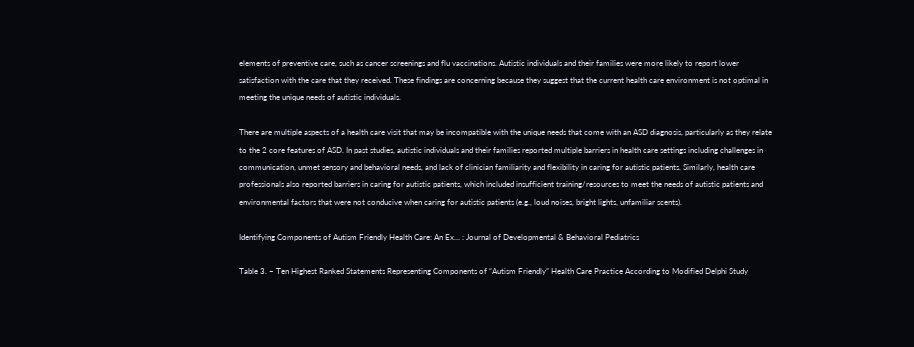elements of preventive care, such as cancer screenings and flu vaccinations. Autistic individuals and their families were more likely to report lower satisfaction with the care that they received. These findings are concerning because they suggest that the current health care environment is not optimal in meeting the unique needs of autistic individuals.

There are multiple aspects of a health care visit that may be incompatible with the unique needs that come with an ASD diagnosis, particularly as they relate to the 2 core features of ASD. In past studies, autistic individuals and their families reported multiple barriers in health care settings including challenges in communication, unmet sensory and behavioral needs, and lack of clinician familiarity and flexibility in caring for autistic patients. Similarly, health care professionals also reported barriers in caring for autistic patients, which included insufficient training/resources to meet the needs of autistic patients and environmental factors that were not conducive when caring for autistic patients (e.g., loud noises, bright lights, unfamiliar scents).

Identifying Components of Autism Friendly Health Care: An Ex… : Journal of Developmental & Behavioral Pediatrics

Table 3. – Ten Highest Ranked Statements Representing Components of “Autism Friendly” Health Care Practice According to Modified Delphi Study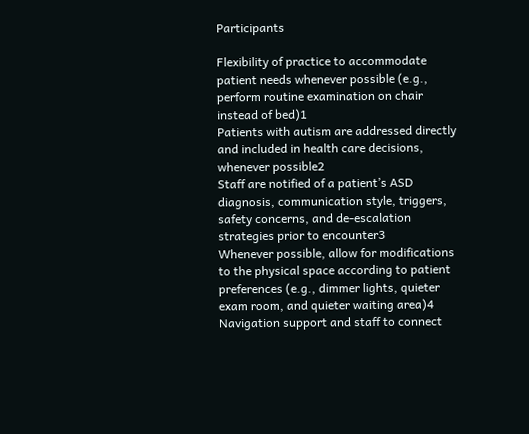Participants

Flexibility of practice to accommodate patient needs whenever possible (e.g., perform routine examination on chair instead of bed)1
Patients with autism are addressed directly and included in health care decisions, whenever possible2
Staff are notified of a patient’s ASD diagnosis, communication style, triggers, safety concerns, and de-escalation strategies prior to encounter3
Whenever possible, allow for modifications to the physical space according to patient preferences (e.g., dimmer lights, quieter exam room, and quieter waiting area)4
Navigation support and staff to connect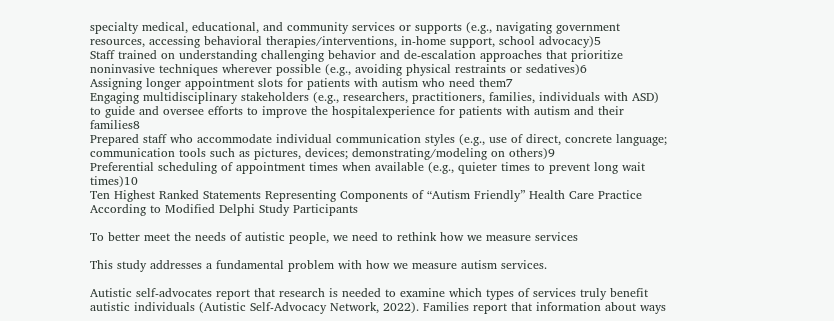specialty medical, educational, and community services or supports (e.g., navigating government resources, accessing behavioral therapies/interventions, in-home support, school advocacy)5
Staff trained on understanding challenging behavior and de-escalation approaches that prioritize noninvasive techniques wherever possible (e.g., avoiding physical restraints or sedatives)6
Assigning longer appointment slots for patients with autism who need them7
Engaging multidisciplinary stakeholders (e.g., researchers, practitioners, families, individuals with ASD) to guide and oversee efforts to improve the hospitalexperience for patients with autism and their families8
Prepared staff who accommodate individual communication styles (e.g., use of direct, concrete language; communication tools such as pictures, devices; demonstrating/modeling on others)9
Preferential scheduling of appointment times when available (e.g., quieter times to prevent long wait times)10
Ten Highest Ranked Statements Representing Components of “Autism Friendly” Health Care Practice According to Modified Delphi Study Participants

To better meet the needs of autistic people, we need to rethink how we measure services

This study addresses a fundamental problem with how we measure autism services.

Autistic self-advocates report that research is needed to examine which types of services truly benefit autistic individuals (Autistic Self-Advocacy Network, 2022). Families report that information about ways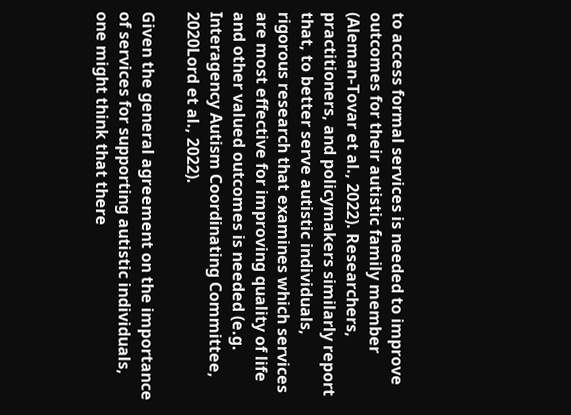to access formal services is needed to improve outcomes for their autistic family member (Aleman-Tovar et al., 2022). Researchers, practitioners, and policymakers similarly report that, to better serve autistic individuals, rigorous research that examines which services are most effective for improving quality of life and other valued outcomes is needed (e.g. Interagency Autism Coordinating Committee, 2020Lord et al., 2022).

Given the general agreement on the importance of services for supporting autistic individuals, one might think that there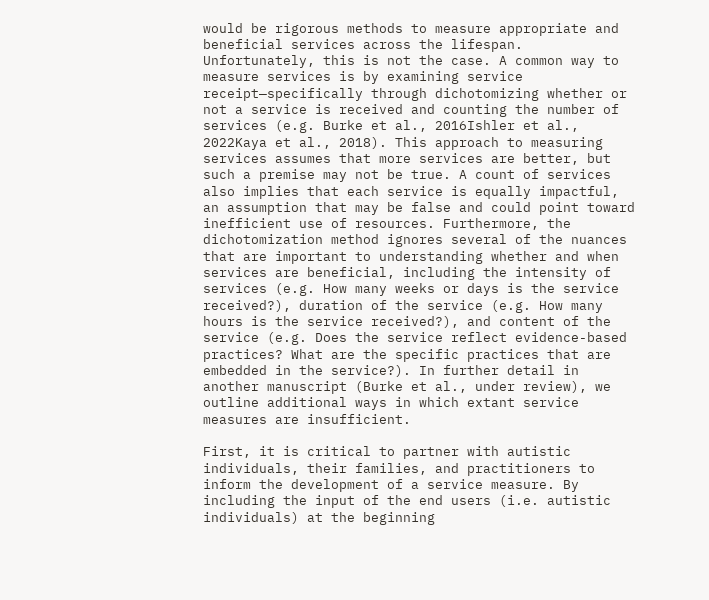would be rigorous methods to measure appropriate and beneficial services across the lifespan. Unfortunately, this is not the case. A common way to measure services is by examining service receipt—specifically through dichotomizing whether or not a service is received and counting the number of services (e.g. Burke et al., 2016Ishler et al., 2022Kaya et al., 2018). This approach to measuring services assumes that more services are better, but such a premise may not be true. A count of services also implies that each service is equally impactful, an assumption that may be false and could point toward inefficient use of resources. Furthermore, the dichotomization method ignores several of the nuances that are important to understanding whether and when services are beneficial, including the intensity of services (e.g. How many weeks or days is the service received?), duration of the service (e.g. How many hours is the service received?), and content of the service (e.g. Does the service reflect evidence-based practices? What are the specific practices that are embedded in the service?). In further detail in another manuscript (Burke et al., under review), we outline additional ways in which extant service measures are insufficient.

First, it is critical to partner with autistic individuals, their families, and practitioners to inform the development of a service measure. By including the input of the end users (i.e. autistic individuals) at the beginning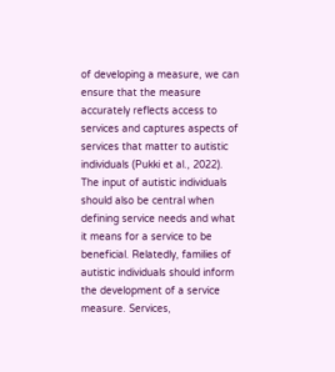of developing a measure, we can ensure that the measure accurately reflects access to services and captures aspects of services that matter to autistic individuals (Pukki et al., 2022). The input of autistic individuals should also be central when defining service needs and what it means for a service to be beneficial. Relatedly, families of autistic individuals should inform the development of a service measure. Services,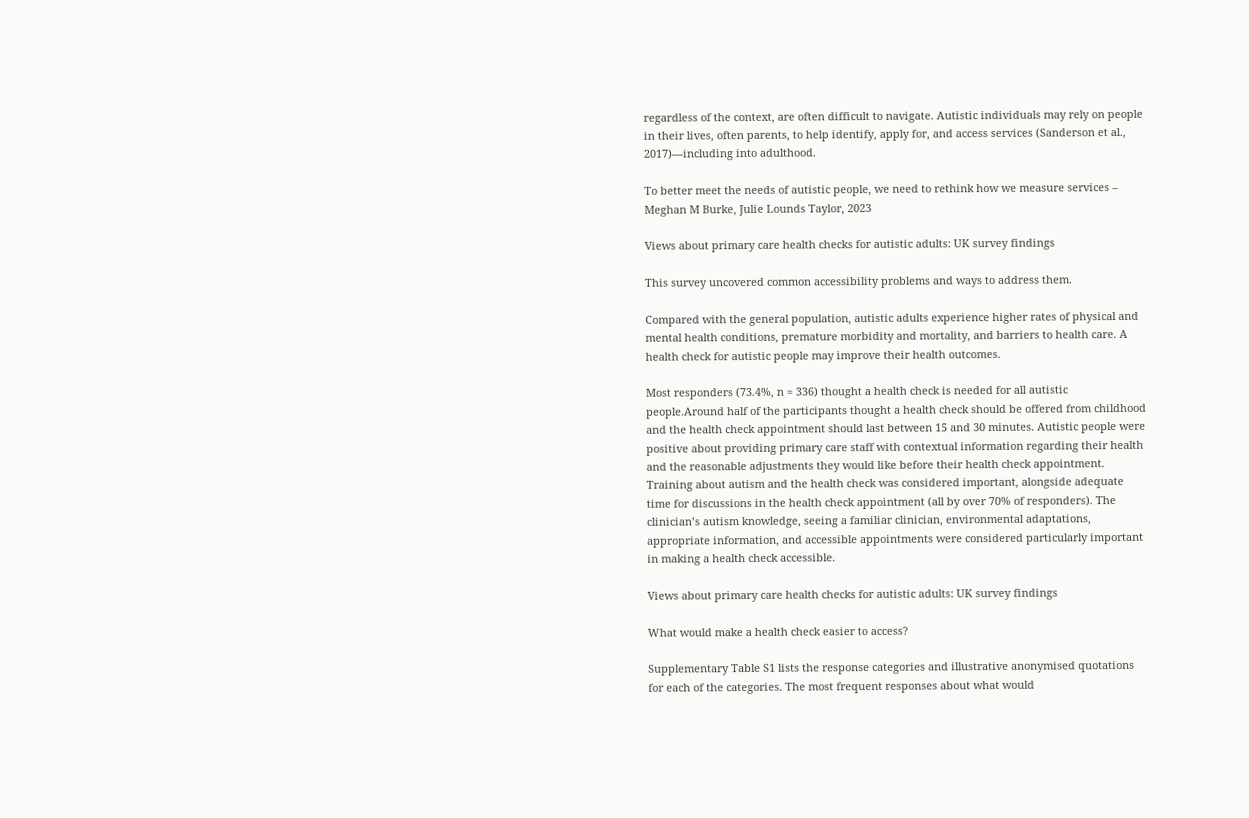regardless of the context, are often difficult to navigate. Autistic individuals may rely on people in their lives, often parents, to help identify, apply for, and access services (Sanderson et al., 2017)—including into adulthood.

To better meet the needs of autistic people, we need to rethink how we measure services – Meghan M Burke, Julie Lounds Taylor, 2023

Views about primary care health checks for autistic adults: UK survey findings

This survey uncovered common accessibility problems and ways to address them.

Compared with the general population, autistic adults experience higher rates of physical and mental health conditions, premature morbidity and mortality, and barriers to health care. A health check for autistic people may improve their health outcomes.

Most responders (73.4%, n = 336) thought a health check is needed for all autistic people.Around half of the participants thought a health check should be offered from childhood and the health check appointment should last between 15 and 30 minutes. Autistic people were positive about providing primary care staff with contextual information regarding their health and the reasonable adjustments they would like before their health check appointment. Training about autism and the health check was considered important, alongside adequate time for discussions in the health check appointment (all by over 70% of responders). The clinician’s autism knowledge, seeing a familiar clinician, environmental adaptations, appropriate information, and accessible appointments were considered particularly important in making a health check accessible.

Views about primary care health checks for autistic adults: UK survey findings

What would make a health check easier to access?

Supplementary Table S1 lists the response categories and illustrative anonymised quotations for each of the categories. The most frequent responses about what would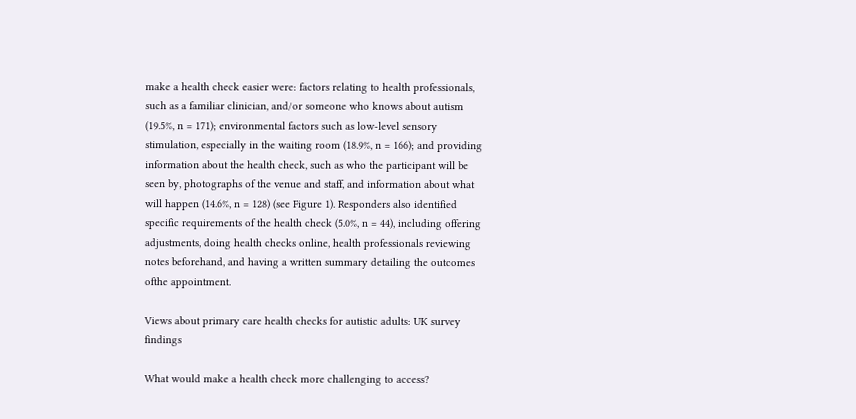make a health check easier were: factors relating to health professionals, such as a familiar clinician, and/or someone who knows about autism (19.5%, n = 171); environmental factors such as low-level sensory stimulation, especially in the waiting room (18.9%, n = 166); and providing information about the health check, such as who the participant will be seen by, photographs of the venue and staff, and information about what will happen (14.6%, n = 128) (see Figure 1). Responders also identified specific requirements of the health check (5.0%, n = 44), including offering adjustments, doing health checks online, health professionals reviewing notes beforehand, and having a written summary detailing the outcomes ofthe appointment.

Views about primary care health checks for autistic adults: UK survey findings

What would make a health check more challenging to access?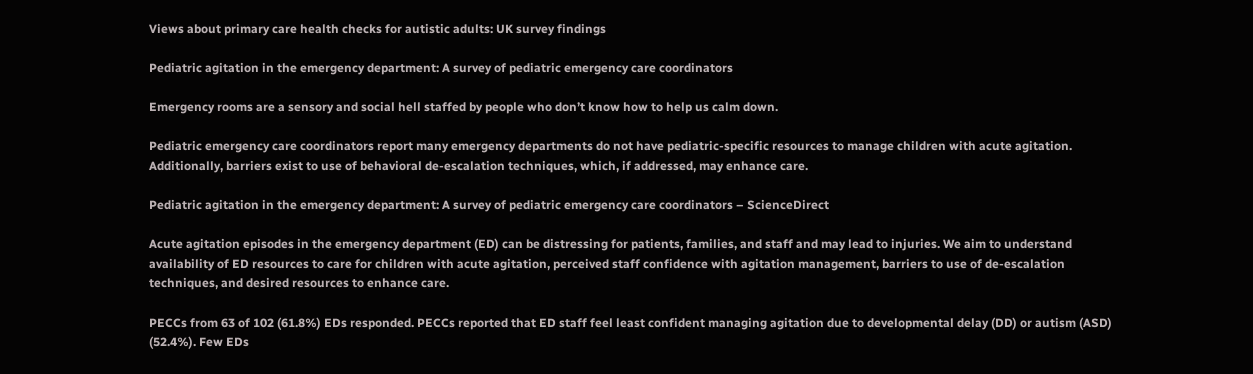Views about primary care health checks for autistic adults: UK survey findings

Pediatric agitation in the emergency department: A survey of pediatric emergency care coordinators

Emergency rooms are a sensory and social hell staffed by people who don’t know how to help us calm down.

Pediatric emergency care coordinators report many emergency departments do not have pediatric-specific resources to manage children with acute agitation. Additionally, barriers exist to use of behavioral de-escalation techniques, which, if addressed, may enhance care.

Pediatric agitation in the emergency department: A survey of pediatric emergency care coordinators – ScienceDirect

Acute agitation episodes in the emergency department (ED) can be distressing for patients, families, and staff and may lead to injuries. We aim to understand availability of ED resources to care for children with acute agitation, perceived staff confidence with agitation management, barriers to use of de-escalation techniques, and desired resources to enhance care.

PECCs from 63 of 102 (61.8%) EDs responded. PECCs reported that ED staff feel least confident managing agitation due to developmental delay (DD) or autism (ASD) (52.4%). Few EDs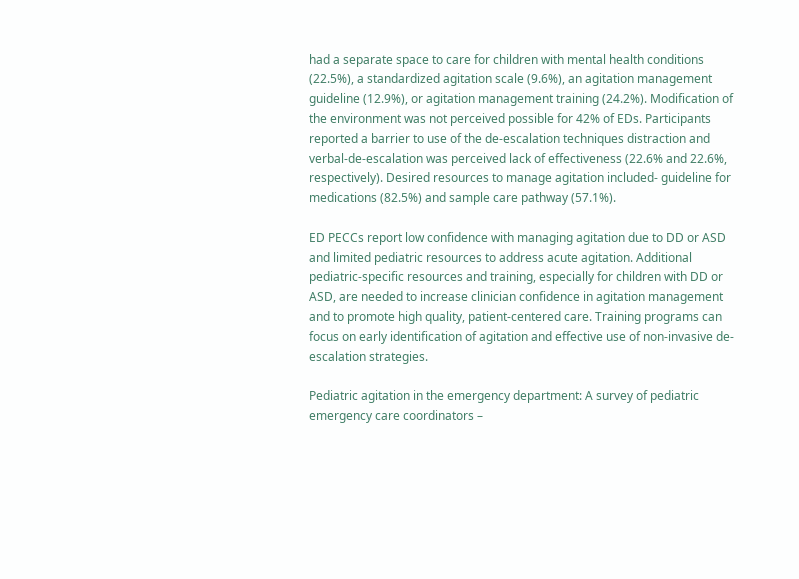had a separate space to care for children with mental health conditions (22.5%), a standardized agitation scale (9.6%), an agitation management guideline (12.9%), or agitation management training (24.2%). Modification of the environment was not perceived possible for 42% of EDs. Participants reported a barrier to use of the de-escalation techniques distraction and verbal-de-escalation was perceived lack of effectiveness (22.6% and 22.6%, respectively). Desired resources to manage agitation included- guideline for medications (82.5%) and sample care pathway (57.1%).

ED PECCs report low confidence with managing agitation due to DD or ASD and limited pediatric resources to address acute agitation. Additional pediatric-specific resources and training, especially for children with DD or ASD, are needed to increase clinician confidence in agitation management and to promote high quality, patient-centered care. Training programs can focus on early identification of agitation and effective use of non-invasive de-escalation strategies.

Pediatric agitation in the emergency department: A survey of pediatric emergency care coordinators –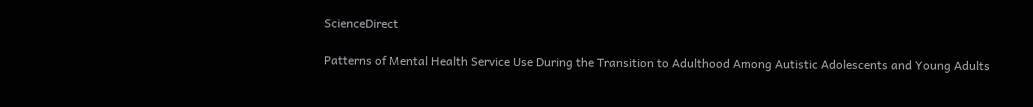ScienceDirect

Patterns of Mental Health Service Use During the Transition to Adulthood Among Autistic Adolescents and Young Adults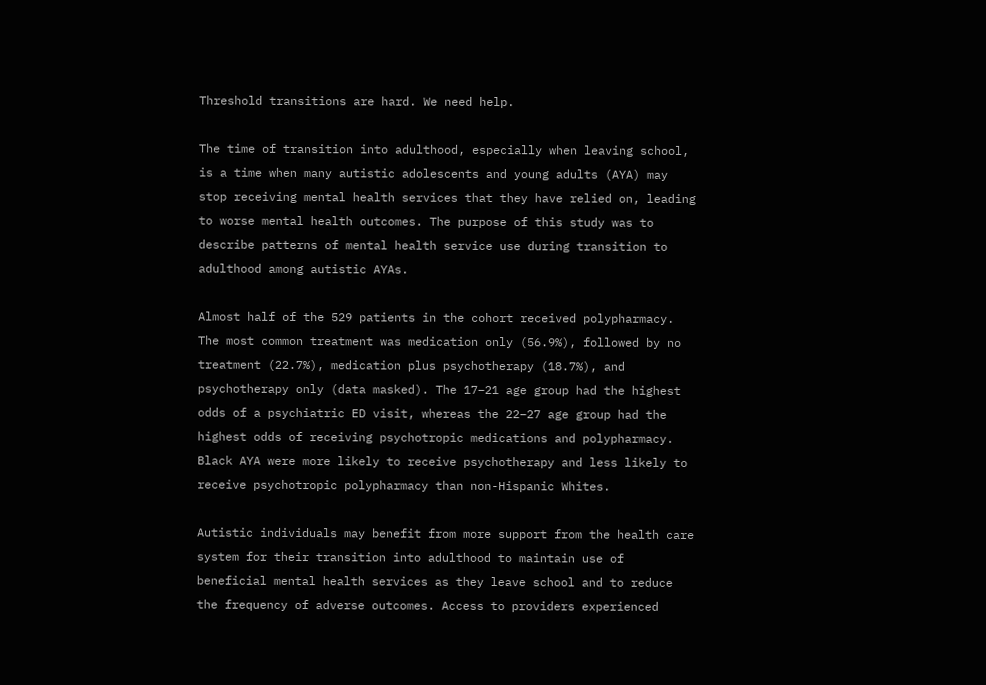Threshold transitions are hard. We need help.

The time of transition into adulthood, especially when leaving school, is a time when many autistic adolescents and young adults (AYA) may stop receiving mental health services that they have relied on, leading to worse mental health outcomes. The purpose of this study was to describe patterns of mental health service use during transition to adulthood among autistic AYAs.

Almost half of the 529 patients in the cohort received polypharmacy. The most common treatment was medication only (56.9%), followed by no treatment (22.7%), medication plus psychotherapy (18.7%), and psychotherapy only (data masked). The 17–21 age group had the highest odds of a psychiatric ED visit, whereas the 22–27 age group had the highest odds of receiving psychotropic medications and polypharmacy. Black AYA were more likely to receive psychotherapy and less likely to receive psychotropic polypharmacy than non-Hispanic Whites.

Autistic individuals may benefit from more support from the health care system for their transition into adulthood to maintain use of beneficial mental health services as they leave school and to reduce the frequency of adverse outcomes. Access to providers experienced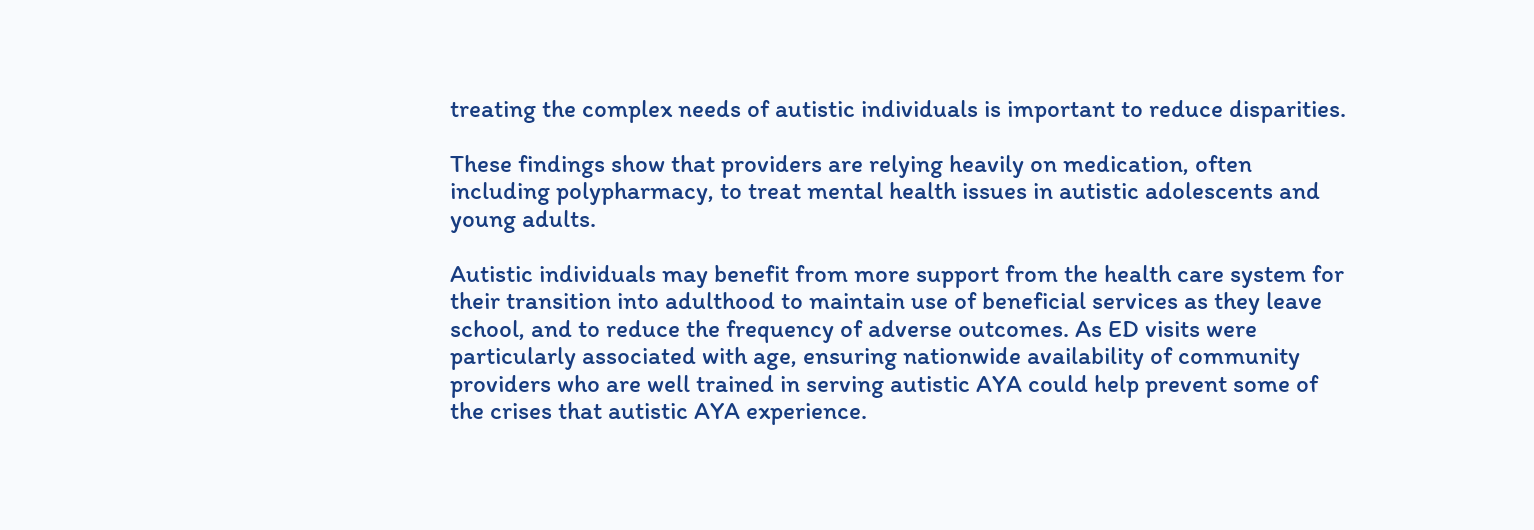treating the complex needs of autistic individuals is important to reduce disparities.

These findings show that providers are relying heavily on medication, often including polypharmacy, to treat mental health issues in autistic adolescents and young adults.

Autistic individuals may benefit from more support from the health care system for their transition into adulthood to maintain use of beneficial services as they leave school, and to reduce the frequency of adverse outcomes. As ED visits were particularly associated with age, ensuring nationwide availability of community providers who are well trained in serving autistic AYA could help prevent some of the crises that autistic AYA experience.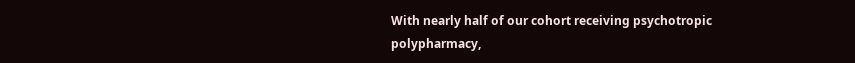With nearly half of our cohort receiving psychotropic polypharmacy,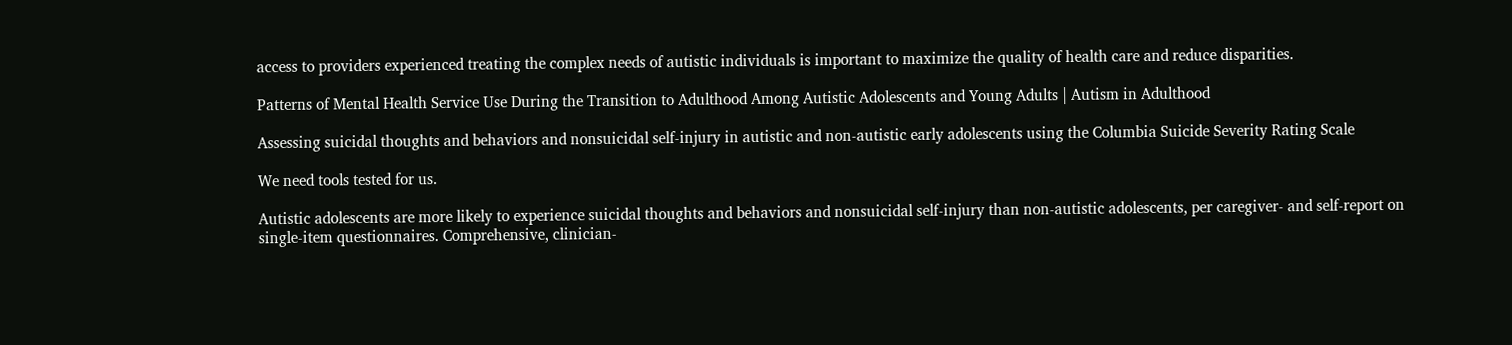access to providers experienced treating the complex needs of autistic individuals is important to maximize the quality of health care and reduce disparities.

Patterns of Mental Health Service Use During the Transition to Adulthood Among Autistic Adolescents and Young Adults | Autism in Adulthood

Assessing suicidal thoughts and behaviors and nonsuicidal self-injury in autistic and non-autistic early adolescents using the Columbia Suicide Severity Rating Scale

We need tools tested for us.

Autistic adolescents are more likely to experience suicidal thoughts and behaviors and nonsuicidal self-injury than non-autistic adolescents, per caregiver- and self-report on single-item questionnaires. Comprehensive, clinician-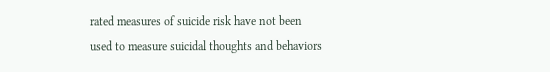rated measures of suicide risk have not been used to measure suicidal thoughts and behaviors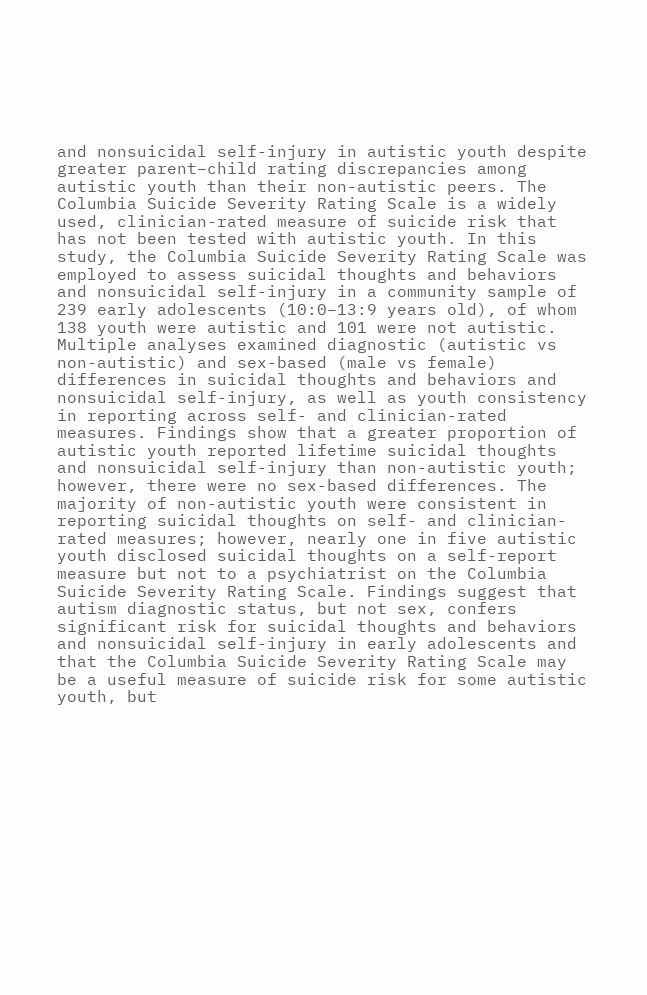and nonsuicidal self-injury in autistic youth despite greater parent–child rating discrepancies among autistic youth than their non-autistic peers. The Columbia Suicide Severity Rating Scale is a widely used, clinician-rated measure of suicide risk that has not been tested with autistic youth. In this study, the Columbia Suicide Severity Rating Scale was employed to assess suicidal thoughts and behaviors and nonsuicidal self-injury in a community sample of 239 early adolescents (10:0–13:9 years old), of whom 138 youth were autistic and 101 were not autistic. Multiple analyses examined diagnostic (autistic vs non-autistic) and sex-based (male vs female) differences in suicidal thoughts and behaviors and nonsuicidal self-injury, as well as youth consistency in reporting across self- and clinician-rated measures. Findings show that a greater proportion of autistic youth reported lifetime suicidal thoughts and nonsuicidal self-injury than non-autistic youth; however, there were no sex-based differences. The majority of non-autistic youth were consistent in reporting suicidal thoughts on self- and clinician-rated measures; however, nearly one in five autistic youth disclosed suicidal thoughts on a self-report measure but not to a psychiatrist on the Columbia Suicide Severity Rating Scale. Findings suggest that autism diagnostic status, but not sex, confers significant risk for suicidal thoughts and behaviors and nonsuicidal self-injury in early adolescents and that the Columbia Suicide Severity Rating Scale may be a useful measure of suicide risk for some autistic youth, but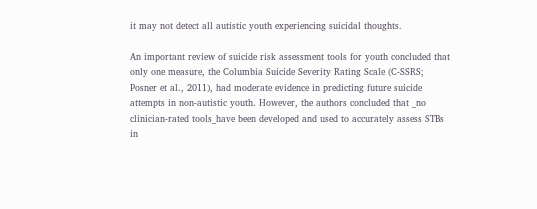it may not detect all autistic youth experiencing suicidal thoughts.

An important review of suicide risk assessment tools for youth concluded that only one measure, the Columbia Suicide Severity Rating Scale (C-SSRS; Posner et al., 2011), had moderate evidence in predicting future suicide attempts in non-autistic youth. However, the authors concluded that _no clinician-rated tools_have been developed and used to accurately assess STBs in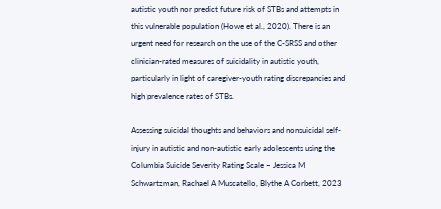autistic youth nor predict future risk of STBs and attempts in this vulnerable population (Howe et al., 2020). There is an urgent need for research on the use of the C-SRSS and other clinician-rated measures of suicidality in autistic youth, particularly in light of caregiver-youth rating discrepancies and high prevalence rates of STBs.

Assessing suicidal thoughts and behaviors and nonsuicidal self-injury in autistic and non-autistic early adolescents using the Columbia Suicide Severity Rating Scale – Jessica M Schwartzman, Rachael A Muscatello, Blythe A Corbett, 2023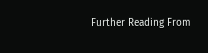Further Reading From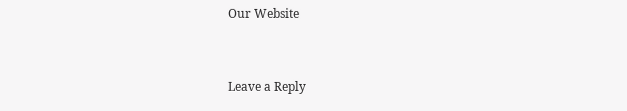Our Website


Leave a Reply